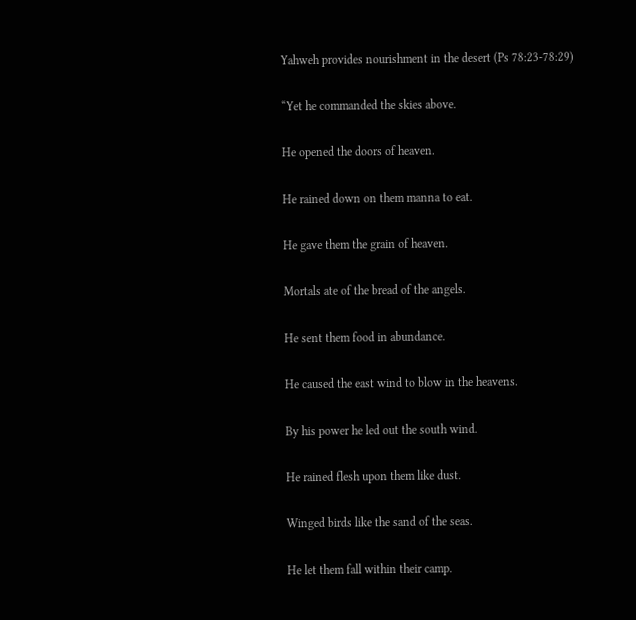Yahweh provides nourishment in the desert (Ps 78:23-78:29)

“Yet he commanded the skies above.

He opened the doors of heaven.

He rained down on them manna to eat.

He gave them the grain of heaven.

Mortals ate of the bread of the angels.

He sent them food in abundance.

He caused the east wind to blow in the heavens.

By his power he led out the south wind.

He rained flesh upon them like dust.

Winged birds like the sand of the seas.

He let them fall within their camp.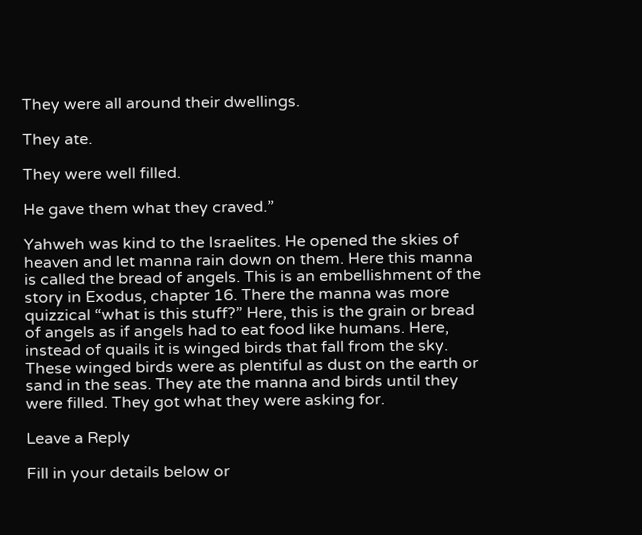They were all around their dwellings.

They ate.

They were well filled.

He gave them what they craved.”

Yahweh was kind to the Israelites. He opened the skies of heaven and let manna rain down on them. Here this manna is called the bread of angels. This is an embellishment of the story in Exodus, chapter 16. There the manna was more quizzical “what is this stuff?” Here, this is the grain or bread of angels as if angels had to eat food like humans. Here, instead of quails it is winged birds that fall from the sky. These winged birds were as plentiful as dust on the earth or sand in the seas. They ate the manna and birds until they were filled. They got what they were asking for.

Leave a Reply

Fill in your details below or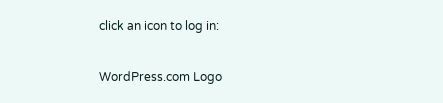click an icon to log in:

WordPress.com Logo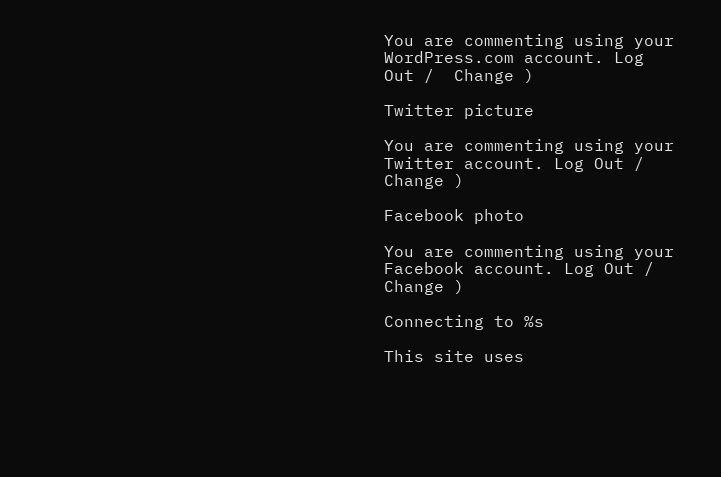You are commenting using your WordPress.com account. Log Out /  Change )

Twitter picture

You are commenting using your Twitter account. Log Out /  Change )

Facebook photo

You are commenting using your Facebook account. Log Out /  Change )

Connecting to %s

This site uses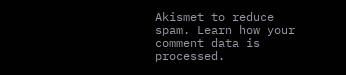Akismet to reduce spam. Learn how your comment data is processed.